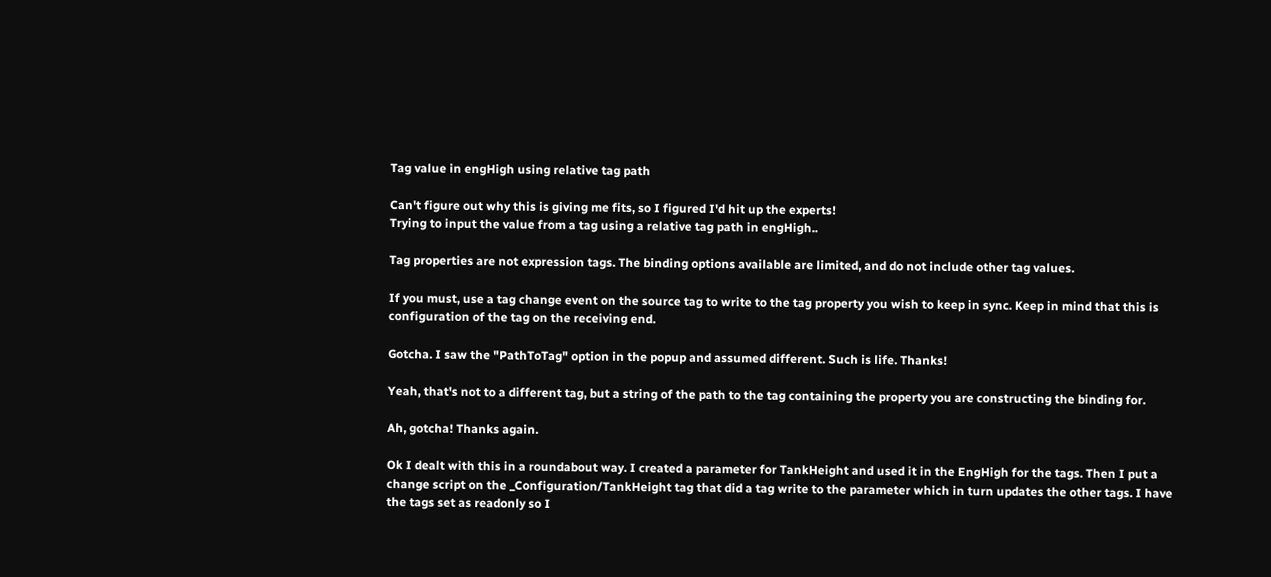Tag value in engHigh using relative tag path

Can't figure out why this is giving me fits, so I figured I'd hit up the experts!
Trying to input the value from a tag using a relative tag path in engHigh..

Tag properties are not expression tags. The binding options available are limited, and do not include other tag values.

If you must, use a tag change event on the source tag to write to the tag property you wish to keep in sync. Keep in mind that this is configuration of the tag on the receiving end.

Gotcha. I saw the "PathToTag" option in the popup and assumed different. Such is life. Thanks!

Yeah, that's not to a different tag, but a string of the path to the tag containing the property you are constructing the binding for.

Ah, gotcha! Thanks again.

Ok I dealt with this in a roundabout way. I created a parameter for TankHeight and used it in the EngHigh for the tags. Then I put a change script on the _Configuration/TankHeight tag that did a tag write to the parameter which in turn updates the other tags. I have the tags set as readonly so I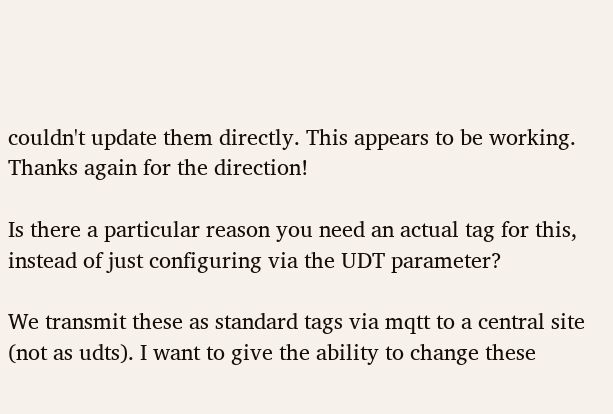couldn't update them directly. This appears to be working. Thanks again for the direction!

Is there a particular reason you need an actual tag for this, instead of just configuring via the UDT parameter?

We transmit these as standard tags via mqtt to a central site (not as udts). I want to give the ability to change these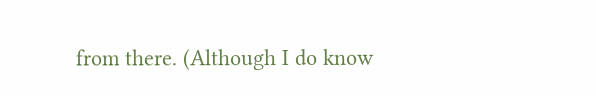from there. (Although I do know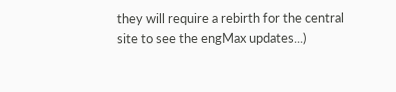they will require a rebirth for the central site to see the engMax updates...)